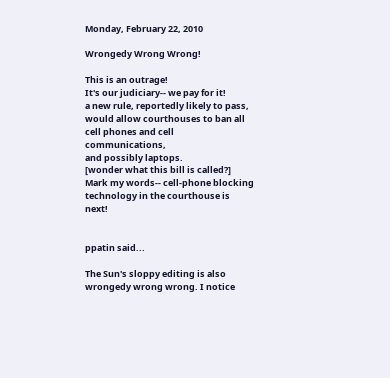Monday, February 22, 2010

Wrongedy Wrong Wrong!

This is an outrage!
It's our judiciary-- we pay for it!
a new rule, reportedly likely to pass, would allow courthouses to ban all cell phones and cell communications,
and possibly laptops.
[wonder what this bill is called?]
Mark my words-- cell-phone blocking technology in the courthouse is next!


ppatin said...

The Sun's sloppy editing is also wrongedy wrong wrong. I notice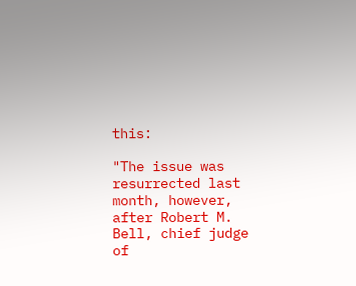this:

"The issue was resurrected last month, however, after Robert M. Bell, chief judge of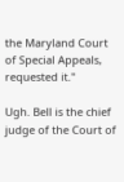the Maryland Court of Special Appeals, requested it."

Ugh. Bell is the chief judge of the Court of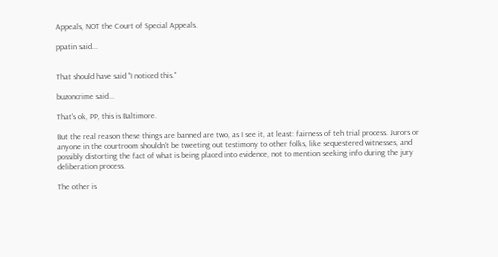Appeals, NOT the Court of Special Appeals.

ppatin said...


That should have said "I noticed this."

buzoncrime said...

That's ok, PP, this is Baltimore.

But the real reason these things are banned are two, as I see it, at least: fairness of teh trial process. Jurors or anyone in the courtroom shouldn't be tweeting out testimony to other folks, like sequestered witnesses, and possibly distorting the fact of what is being placed into evidence, not to mention seeking info during the jury deliberation process.

The other is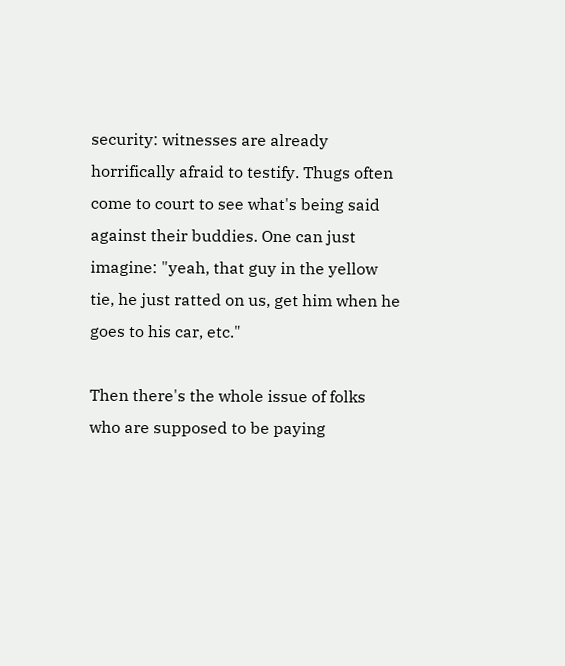security: witnesses are already horrifically afraid to testify. Thugs often come to court to see what's being said against their buddies. One can just imagine: "yeah, that guy in the yellow tie, he just ratted on us, get him when he goes to his car, etc."

Then there's the whole issue of folks who are supposed to be paying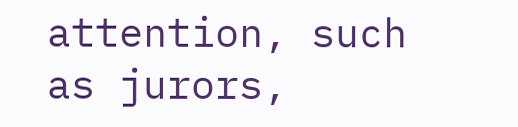attention, such as jurors,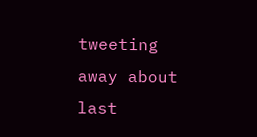tweeting away about last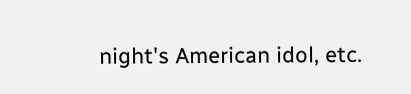night's American idol, etc.